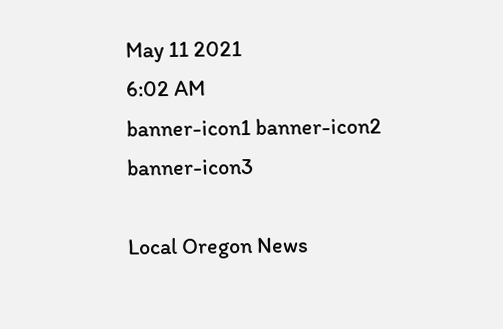May 11 2021
6:02 AM
banner-icon1 banner-icon2 banner-icon3

Local Oregon News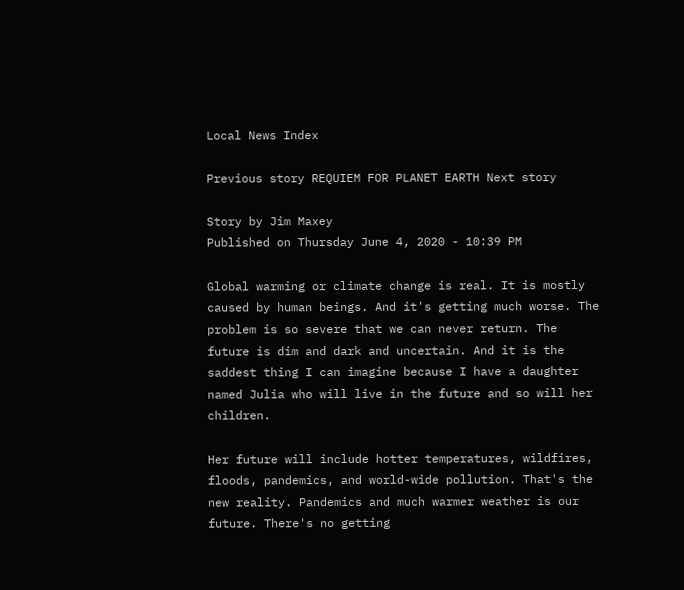Local News Index

Previous story REQUIEM FOR PLANET EARTH Next story

Story by Jim Maxey
Published on Thursday June 4, 2020 - 10:39 PM

Global warming or climate change is real. It is mostly caused by human beings. And it's getting much worse. The problem is so severe that we can never return. The future is dim and dark and uncertain. And it is the saddest thing I can imagine because I have a daughter named Julia who will live in the future and so will her children.

Her future will include hotter temperatures, wildfires, floods, pandemics, and world-wide pollution. That's the new reality. Pandemics and much warmer weather is our future. There's no getting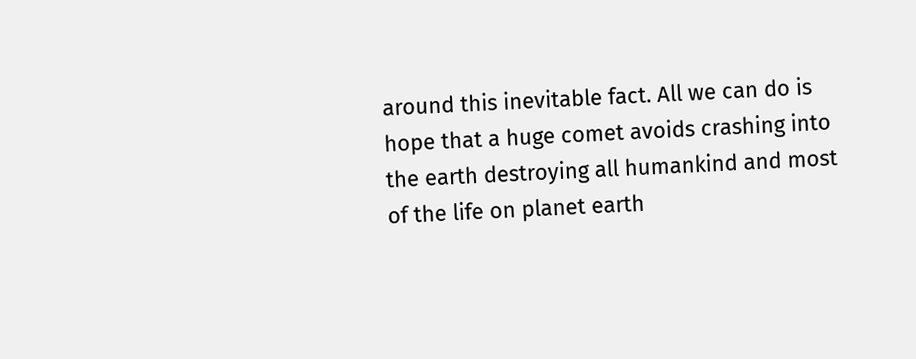around this inevitable fact. All we can do is hope that a huge comet avoids crashing into the earth destroying all humankind and most of the life on planet earth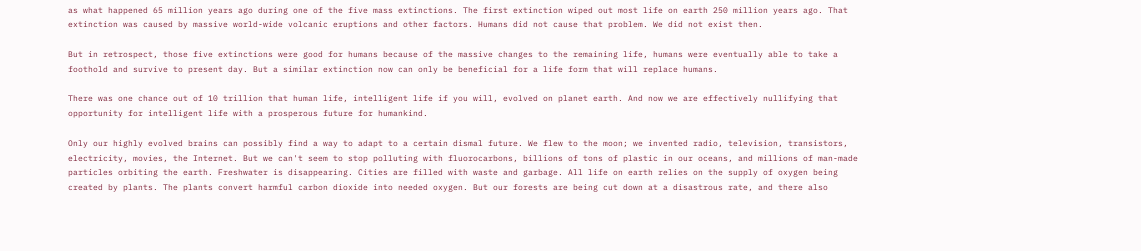as what happened 65 million years ago during one of the five mass extinctions. The first extinction wiped out most life on earth 250 million years ago. That extinction was caused by massive world-wide volcanic eruptions and other factors. Humans did not cause that problem. We did not exist then.

But in retrospect, those five extinctions were good for humans because of the massive changes to the remaining life, humans were eventually able to take a foothold and survive to present day. But a similar extinction now can only be beneficial for a life form that will replace humans.

There was one chance out of 10 trillion that human life, intelligent life if you will, evolved on planet earth. And now we are effectively nullifying that opportunity for intelligent life with a prosperous future for humankind.

Only our highly evolved brains can possibly find a way to adapt to a certain dismal future. We flew to the moon; we invented radio, television, transistors, electricity, movies, the Internet. But we can't seem to stop polluting with fluorocarbons, billions of tons of plastic in our oceans, and millions of man-made particles orbiting the earth. Freshwater is disappearing. Cities are filled with waste and garbage. All life on earth relies on the supply of oxygen being created by plants. The plants convert harmful carbon dioxide into needed oxygen. But our forests are being cut down at a disastrous rate, and there also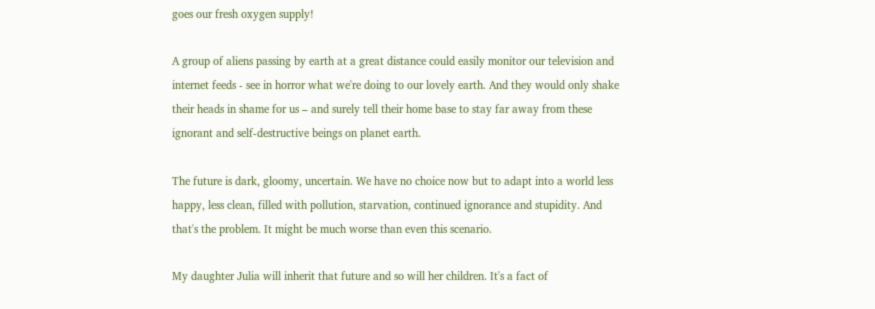goes our fresh oxygen supply!

A group of aliens passing by earth at a great distance could easily monitor our television and internet feeds - see in horror what we're doing to our lovely earth. And they would only shake their heads in shame for us – and surely tell their home base to stay far away from these ignorant and self-destructive beings on planet earth.

The future is dark, gloomy, uncertain. We have no choice now but to adapt into a world less happy, less clean, filled with pollution, starvation, continued ignorance and stupidity. And that's the problem. It might be much worse than even this scenario.

My daughter Julia will inherit that future and so will her children. It's a fact of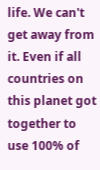life. We can't get away from it. Even if all countries on this planet got together to use 100% of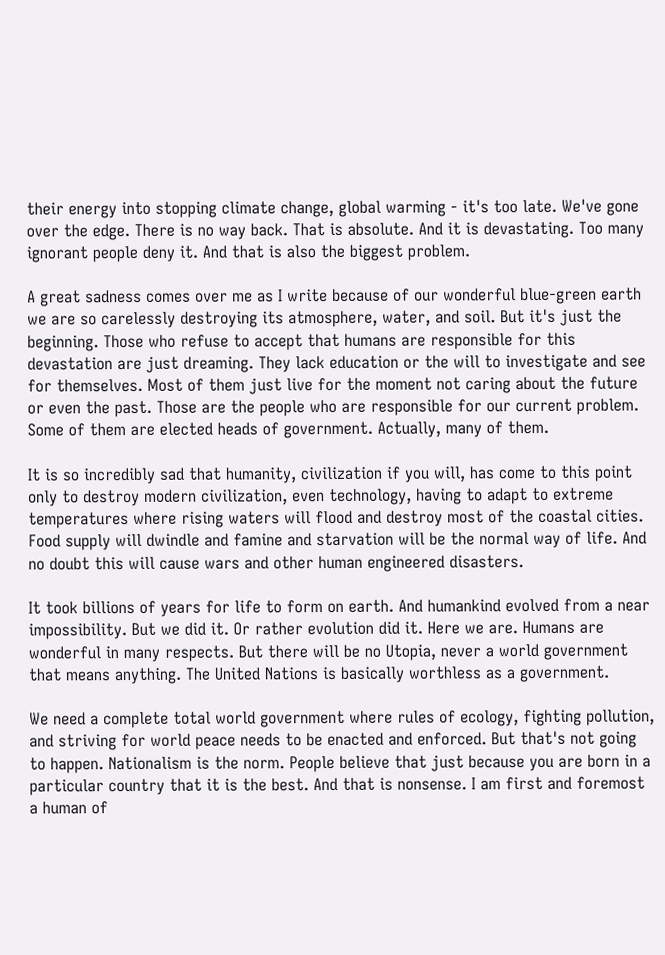their energy into stopping climate change, global warming - it's too late. We've gone over the edge. There is no way back. That is absolute. And it is devastating. Too many ignorant people deny it. And that is also the biggest problem.

A great sadness comes over me as I write because of our wonderful blue-green earth we are so carelessly destroying its atmosphere, water, and soil. But it's just the beginning. Those who refuse to accept that humans are responsible for this devastation are just dreaming. They lack education or the will to investigate and see for themselves. Most of them just live for the moment not caring about the future or even the past. Those are the people who are responsible for our current problem. Some of them are elected heads of government. Actually, many of them.

It is so incredibly sad that humanity, civilization if you will, has come to this point only to destroy modern civilization, even technology, having to adapt to extreme temperatures where rising waters will flood and destroy most of the coastal cities. Food supply will dwindle and famine and starvation will be the normal way of life. And no doubt this will cause wars and other human engineered disasters.

It took billions of years for life to form on earth. And humankind evolved from a near impossibility. But we did it. Or rather evolution did it. Here we are. Humans are wonderful in many respects. But there will be no Utopia, never a world government that means anything. The United Nations is basically worthless as a government.

We need a complete total world government where rules of ecology, fighting pollution, and striving for world peace needs to be enacted and enforced. But that's not going to happen. Nationalism is the norm. People believe that just because you are born in a particular country that it is the best. And that is nonsense. I am first and foremost a human of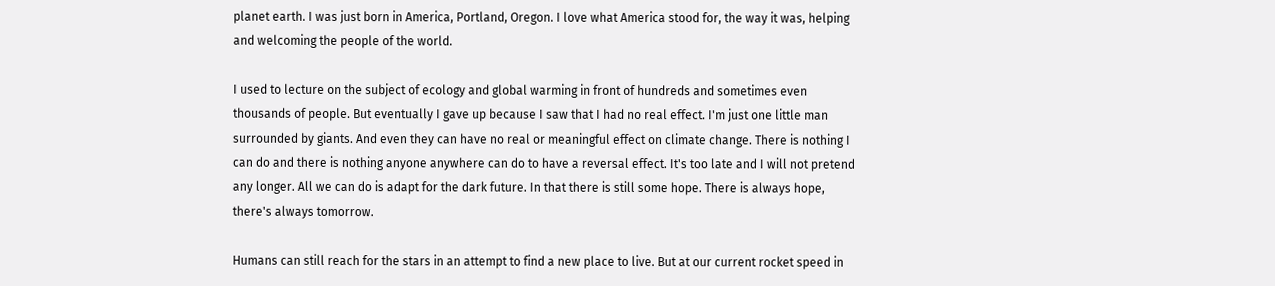planet earth. I was just born in America, Portland, Oregon. I love what America stood for, the way it was, helping and welcoming the people of the world.

I used to lecture on the subject of ecology and global warming in front of hundreds and sometimes even thousands of people. But eventually I gave up because I saw that I had no real effect. I'm just one little man surrounded by giants. And even they can have no real or meaningful effect on climate change. There is nothing I can do and there is nothing anyone anywhere can do to have a reversal effect. It's too late and I will not pretend any longer. All we can do is adapt for the dark future. In that there is still some hope. There is always hope, there's always tomorrow.

Humans can still reach for the stars in an attempt to find a new place to live. But at our current rocket speed in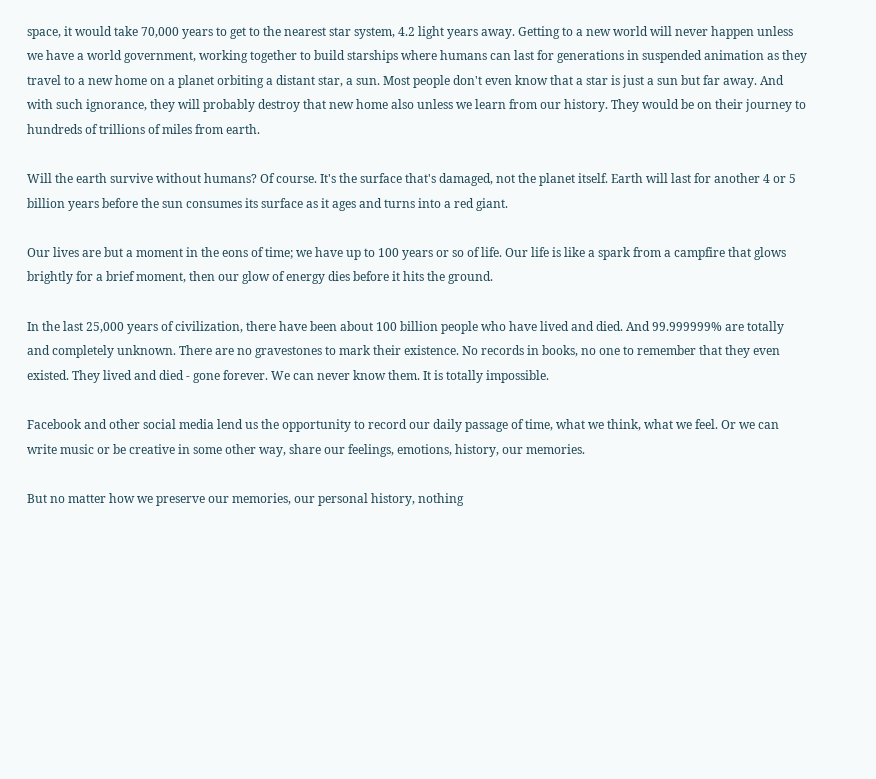space, it would take 70,000 years to get to the nearest star system, 4.2 light years away. Getting to a new world will never happen unless we have a world government, working together to build starships where humans can last for generations in suspended animation as they travel to a new home on a planet orbiting a distant star, a sun. Most people don't even know that a star is just a sun but far away. And with such ignorance, they will probably destroy that new home also unless we learn from our history. They would be on their journey to hundreds of trillions of miles from earth.

Will the earth survive without humans? Of course. It's the surface that's damaged, not the planet itself. Earth will last for another 4 or 5 billion years before the sun consumes its surface as it ages and turns into a red giant.

Our lives are but a moment in the eons of time; we have up to 100 years or so of life. Our life is like a spark from a campfire that glows brightly for a brief moment, then our glow of energy dies before it hits the ground.

In the last 25,000 years of civilization, there have been about 100 billion people who have lived and died. And 99.999999% are totally and completely unknown. There are no gravestones to mark their existence. No records in books, no one to remember that they even existed. They lived and died - gone forever. We can never know them. It is totally impossible.

Facebook and other social media lend us the opportunity to record our daily passage of time, what we think, what we feel. Or we can write music or be creative in some other way, share our feelings, emotions, history, our memories.

But no matter how we preserve our memories, our personal history, nothing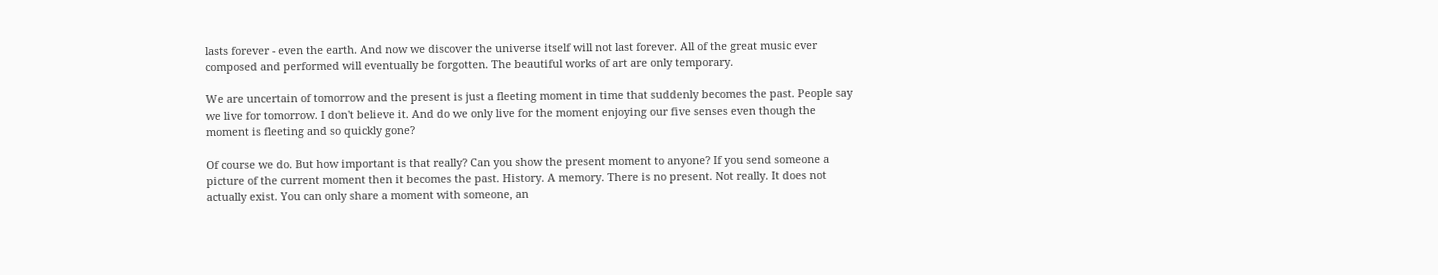lasts forever - even the earth. And now we discover the universe itself will not last forever. All of the great music ever composed and performed will eventually be forgotten. The beautiful works of art are only temporary.

We are uncertain of tomorrow and the present is just a fleeting moment in time that suddenly becomes the past. People say we live for tomorrow. I don't believe it. And do we only live for the moment enjoying our five senses even though the moment is fleeting and so quickly gone?

Of course we do. But how important is that really? Can you show the present moment to anyone? If you send someone a picture of the current moment then it becomes the past. History. A memory. There is no present. Not really. It does not actually exist. You can only share a moment with someone, an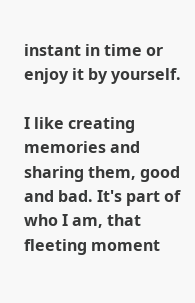instant in time or enjoy it by yourself.

I like creating memories and sharing them, good and bad. It's part of who I am, that fleeting moment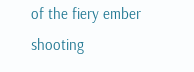of the fiery ember shooting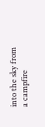into the sky from a campfire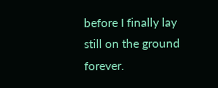before I finally lay still on the ground forever.